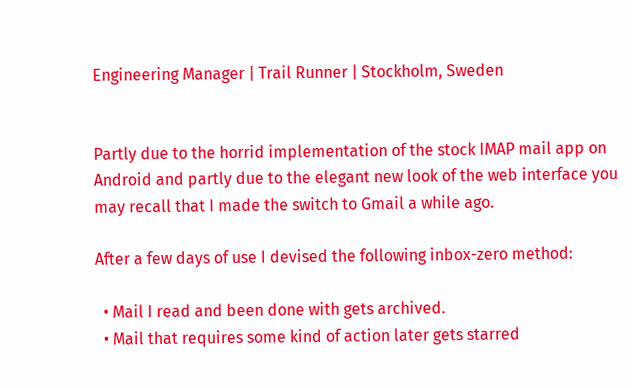Engineering Manager | Trail Runner | Stockholm, Sweden


Partly due to the horrid implementation of the stock IMAP mail app on Android and partly due to the elegant new look of the web interface you may recall that I made the switch to Gmail a while ago.

After a few days of use I devised the following inbox-zero method:

  • Mail I read and been done with gets archived.
  • Mail that requires some kind of action later gets starred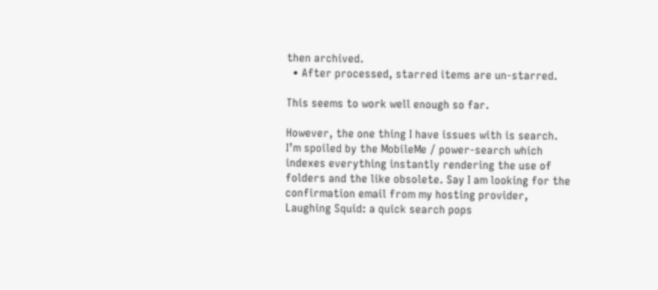then archived.
  • After processed, starred items are un-starred.

This seems to work well enough so far.

However, the one thing I have issues with is search. I’m spoiled by the MobileMe / power-search which indexes everything instantly rendering the use of folders and the like obsolete. Say I am looking for the confirmation email from my hosting provider, Laughing Squid: a quick search pops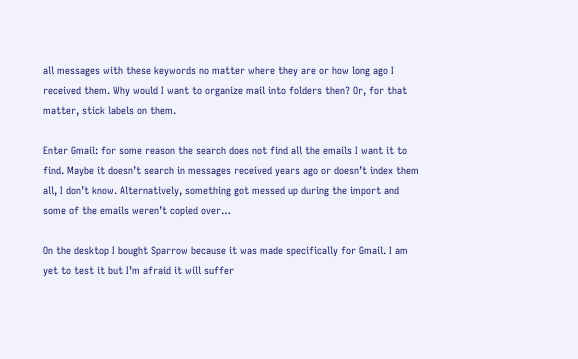all messages with these keywords no matter where they are or how long ago I received them. Why would I want to organize mail into folders then? Or, for that matter, stick labels on them.

Enter Gmail: for some reason the search does not find all the emails I want it to find. Maybe it doesn’t search in messages received years ago or doesn’t index them all, I don’t know. Alternatively, something got messed up during the import and some of the emails weren’t copied over…

On the desktop I bought Sparrow because it was made specifically for Gmail. I am yet to test it but I’m afraid it will suffer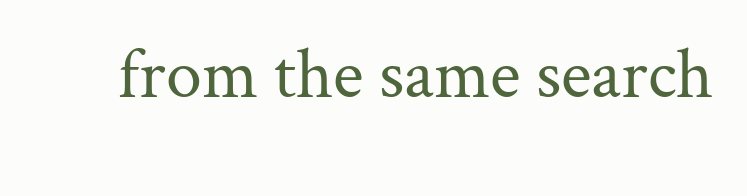from the same search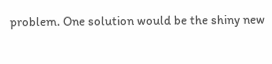problem. One solution would be the shiny new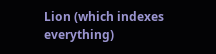Lion (which indexes everything)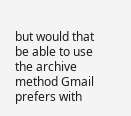but would that be able to use the archive method Gmail prefers with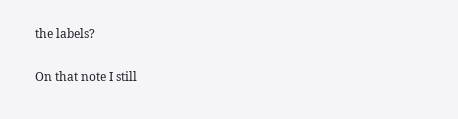the labels?

On that note I still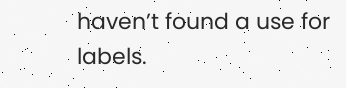haven’t found a use for labels.